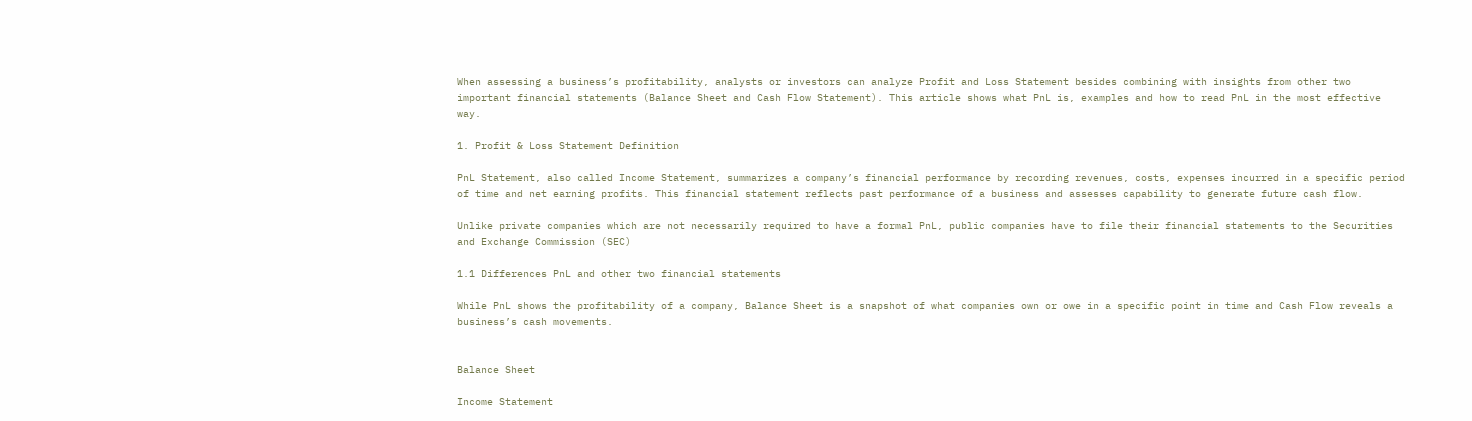When assessing a business’s profitability, analysts or investors can analyze Profit and Loss Statement besides combining with insights from other two important financial statements (Balance Sheet and Cash Flow Statement). This article shows what PnL is, examples and how to read PnL in the most effective way.

1. Profit & Loss Statement Definition

PnL Statement, also called Income Statement, summarizes a company’s financial performance by recording revenues, costs, expenses incurred in a specific period of time and net earning profits. This financial statement reflects past performance of a business and assesses capability to generate future cash flow.

Unlike private companies which are not necessarily required to have a formal PnL, public companies have to file their financial statements to the Securities and Exchange Commission (SEC)

1.1 Differences PnL and other two financial statements

While PnL shows the profitability of a company, Balance Sheet is a snapshot of what companies own or owe in a specific point in time and Cash Flow reveals a business’s cash movements.


Balance Sheet

Income Statement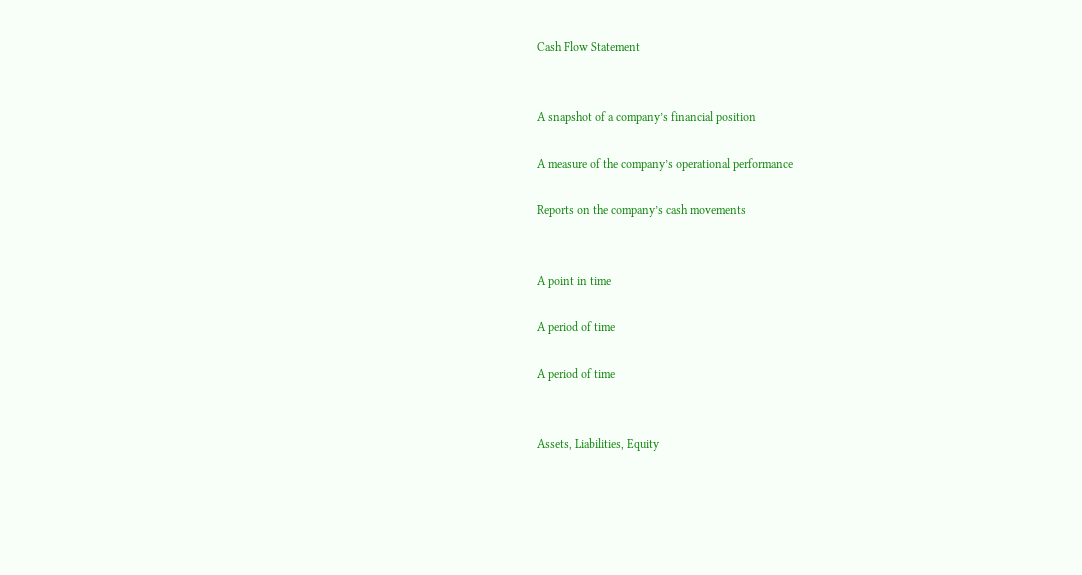Cash Flow Statement


A snapshot of a company’s financial position

A measure of the company’s operational performance

Reports on the company’s cash movements


A point in time

A period of time

A period of time


Assets, Liabilities, Equity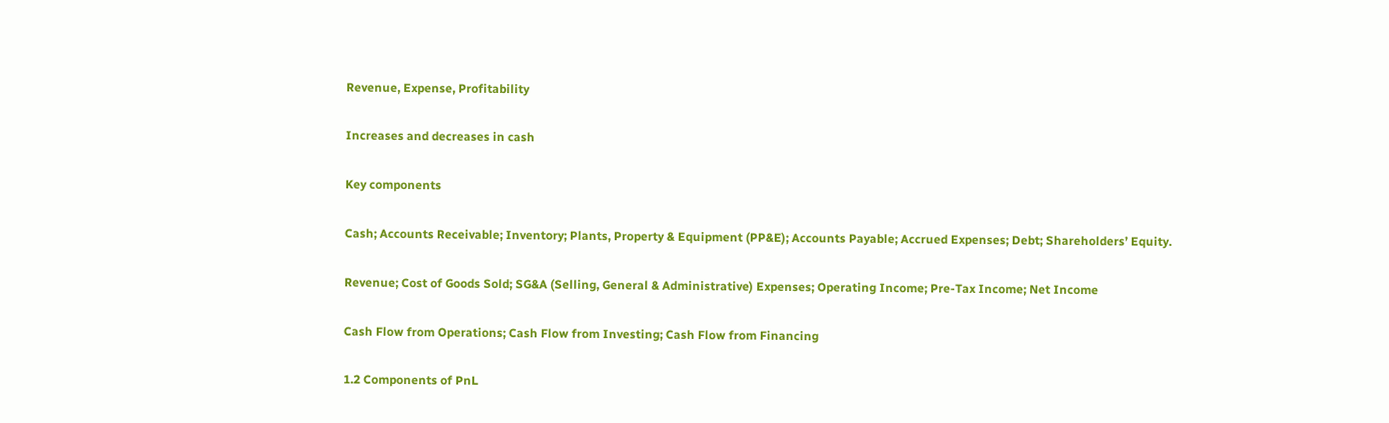Revenue, Expense, Profitability

Increases and decreases in cash

Key components

Cash; Accounts Receivable; Inventory; Plants, Property & Equipment (PP&E); Accounts Payable; Accrued Expenses; Debt; Shareholders’ Equity.

Revenue; Cost of Goods Sold; SG&A (Selling, General & Administrative) Expenses; Operating Income; Pre-Tax Income; Net Income

Cash Flow from Operations; Cash Flow from Investing; Cash Flow from Financing

1.2 Components of PnL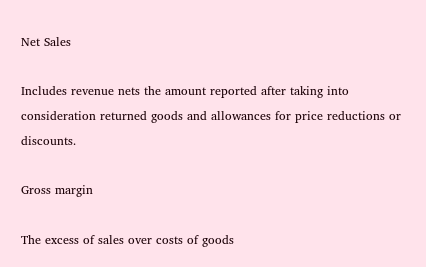Net Sales

Includes revenue nets the amount reported after taking into consideration returned goods and allowances for price reductions or discounts.

Gross margin

The excess of sales over costs of goods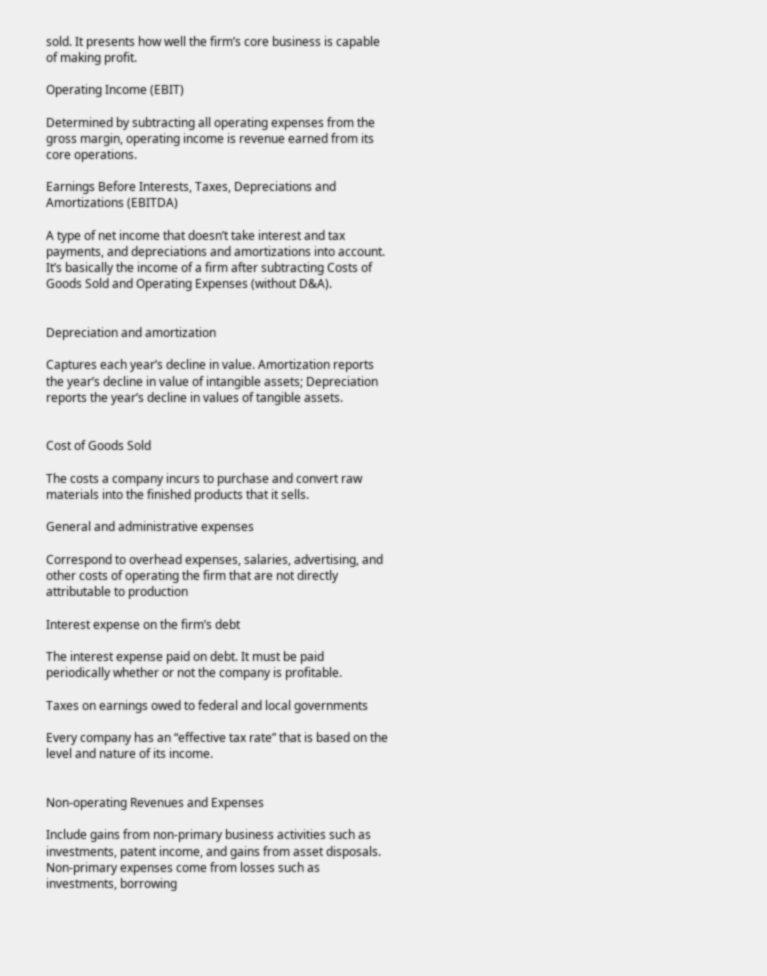sold. It presents how well the firm’s core business is capable of making profit.

Operating Income (EBIT)

Determined by subtracting all operating expenses from the gross margin, operating income is revenue earned from its core operations.

Earnings Before Interests, Taxes, Depreciations and Amortizations (EBITDA)

A type of net income that doesn’t take interest and tax payments, and depreciations and amortizations into account. It’s basically the income of a firm after subtracting Costs of Goods Sold and Operating Expenses (without D&A).


Depreciation and amortization

Captures each year’s decline in value. Amortization reports the year’s decline in value of intangible assets; Depreciation reports the year’s decline in values of tangible assets.


Cost of Goods Sold

The costs a company incurs to purchase and convert raw materials into the finished products that it sells.

General and administrative expenses

Correspond to overhead expenses, salaries, advertising, and other costs of operating the firm that are not directly attributable to production

Interest expense on the firm’s debt

The interest expense paid on debt. It must be paid periodically whether or not the company is profitable.

Taxes on earnings owed to federal and local governments

Every company has an “effective tax rate” that is based on the level and nature of its income.


Non-operating Revenues and Expenses

Include gains from non-primary business activities such as investments, patent income, and gains from asset disposals. Non-primary expenses come from losses such as investments, borrowing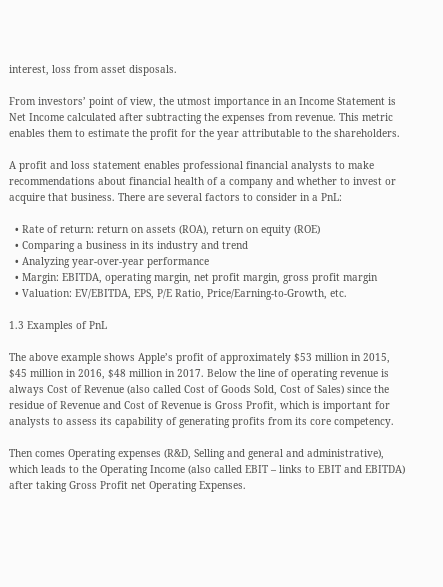interest, loss from asset disposals.

From investors’ point of view, the utmost importance in an Income Statement is Net Income calculated after subtracting the expenses from revenue. This metric enables them to estimate the profit for the year attributable to the shareholders.

A profit and loss statement enables professional financial analysts to make recommendations about financial health of a company and whether to invest or acquire that business. There are several factors to consider in a PnL:

  • Rate of return: return on assets (ROA), return on equity (ROE)
  • Comparing a business in its industry and trend
  • Analyzing year-over-year performance
  • Margin: EBITDA, operating margin, net profit margin, gross profit margin
  • Valuation: EV/EBITDA, EPS, P/E Ratio, Price/Earning-to-Growth, etc.

1.3 Examples of PnL

The above example shows Apple’s profit of approximately $53 million in 2015, $45 million in 2016, $48 million in 2017. Below the line of operating revenue is always Cost of Revenue (also called Cost of Goods Sold, Cost of Sales) since the residue of Revenue and Cost of Revenue is Gross Profit, which is important for analysts to assess its capability of generating profits from its core competency.

Then comes Operating expenses (R&D, Selling and general and administrative), which leads to the Operating Income (also called EBIT – links to EBIT and EBITDA) after taking Gross Profit net Operating Expenses.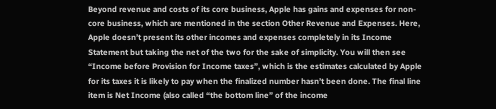Beyond revenue and costs of its core business, Apple has gains and expenses for non-core business, which are mentioned in the section Other Revenue and Expenses. Here, Apple doesn’t present its other incomes and expenses completely in its Income Statement but taking the net of the two for the sake of simplicity. You will then see “Income before Provision for Income taxes”, which is the estimates calculated by Apple for its taxes it is likely to pay when the finalized number hasn’t been done. The final line item is Net Income (also called “the bottom line” of the income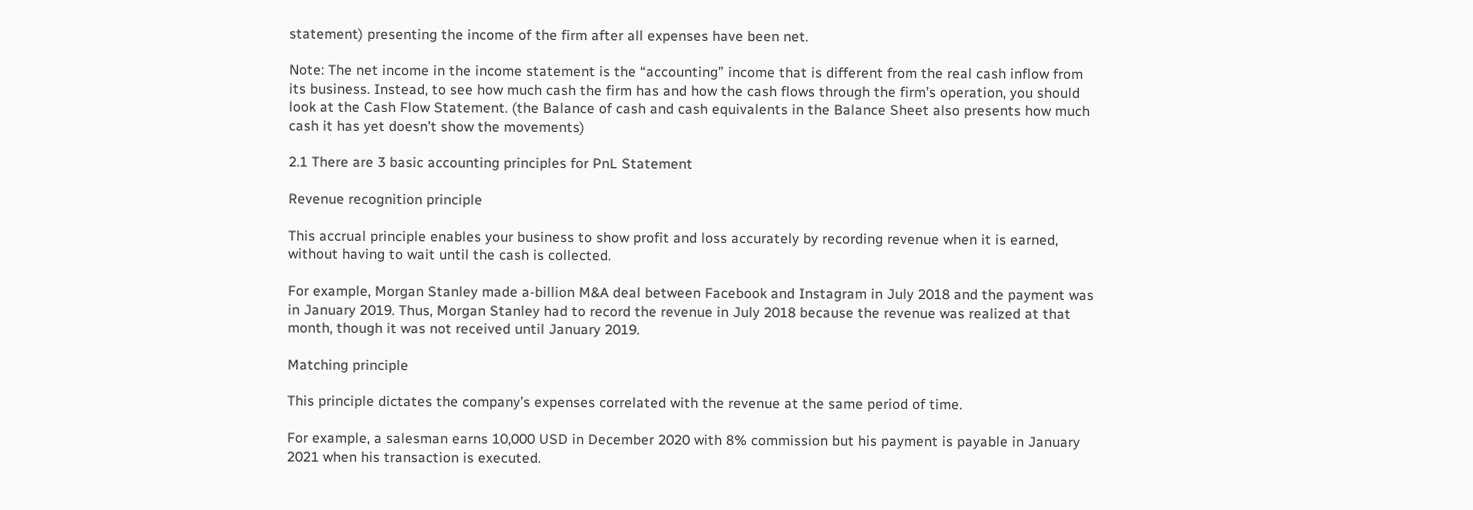statement) presenting the income of the firm after all expenses have been net.

Note: The net income in the income statement is the “accounting” income that is different from the real cash inflow from its business. Instead, to see how much cash the firm has and how the cash flows through the firm’s operation, you should look at the Cash Flow Statement. (the Balance of cash and cash equivalents in the Balance Sheet also presents how much cash it has yet doesn’t show the movements)

2.1 There are 3 basic accounting principles for PnL Statement

Revenue recognition principle

This accrual principle enables your business to show profit and loss accurately by recording revenue when it is earned, without having to wait until the cash is collected.

For example, Morgan Stanley made a-billion M&A deal between Facebook and Instagram in July 2018 and the payment was in January 2019. Thus, Morgan Stanley had to record the revenue in July 2018 because the revenue was realized at that month, though it was not received until January 2019.

Matching principle

This principle dictates the company’s expenses correlated with the revenue at the same period of time.

For example, a salesman earns 10,000 USD in December 2020 with 8% commission but his payment is payable in January 2021 when his transaction is executed.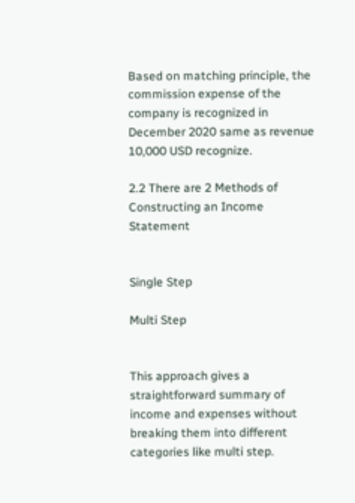Based on matching principle, the commission expense of the company is recognized in December 2020 same as revenue 10,000 USD recognize.

2.2 There are 2 Methods of Constructing an Income Statement


Single Step

Multi Step


This approach gives a straightforward summary of income and expenses without breaking them into different categories like multi step.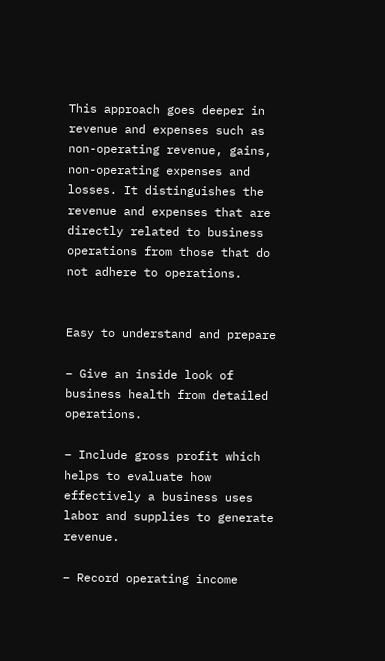This approach goes deeper in revenue and expenses such as non-operating revenue, gains, non-operating expenses and losses. It distinguishes the revenue and expenses that are directly related to business operations from those that do not adhere to operations.


Easy to understand and prepare

– Give an inside look of business health from detailed operations.

– Include gross profit which helps to evaluate how effectively a business uses labor and supplies to generate revenue.

– Record operating income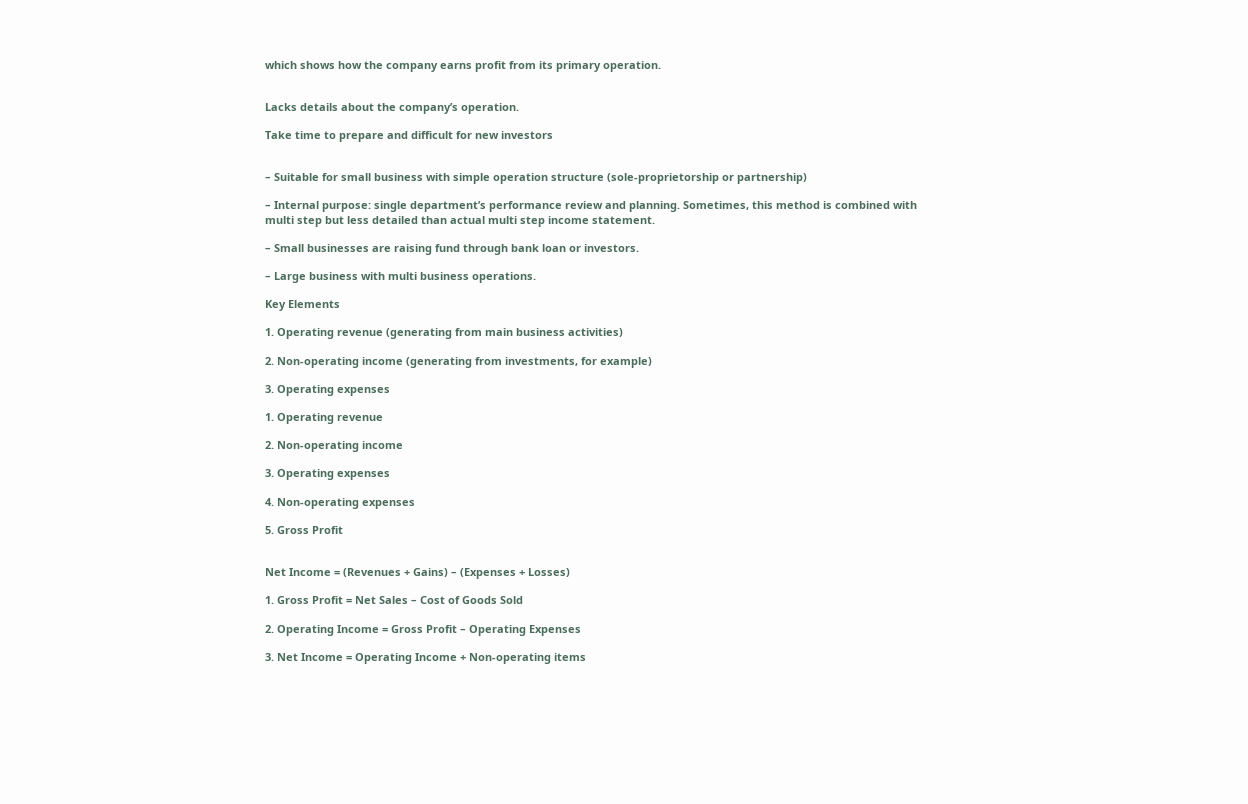which shows how the company earns profit from its primary operation.


Lacks details about the company’s operation.

Take time to prepare and difficult for new investors


– Suitable for small business with simple operation structure (sole-proprietorship or partnership)

– Internal purpose: single department’s performance review and planning. Sometimes, this method is combined with multi step but less detailed than actual multi step income statement.

– Small businesses are raising fund through bank loan or investors.

– Large business with multi business operations.

Key Elements

1. Operating revenue (generating from main business activities)

2. Non-operating income (generating from investments, for example)

3. Operating expenses

1. Operating revenue

2. Non-operating income

3. Operating expenses

4. Non-operating expenses

5. Gross Profit


Net Income = (Revenues + Gains) – (Expenses + Losses)

1. Gross Profit = Net Sales – Cost of Goods Sold

2. Operating Income = Gross Profit – Operating Expenses

3. Net Income = Operating Income + Non-operating items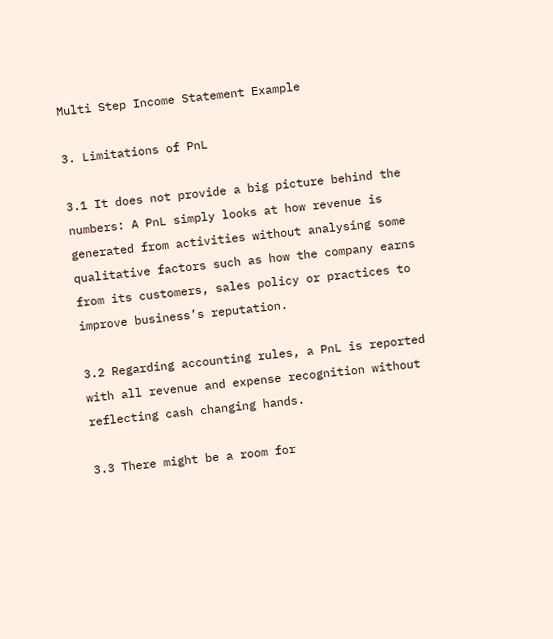Multi Step Income Statement Example

3. Limitations of PnL

3.1 It does not provide a big picture behind the numbers: A PnL simply looks at how revenue is generated from activities without analysing some qualitative factors such as how the company earns from its customers, sales policy or practices to improve business’s reputation.

3.2 Regarding accounting rules, a PnL is reported with all revenue and expense recognition without reflecting cash changing hands.

3.3 There might be a room for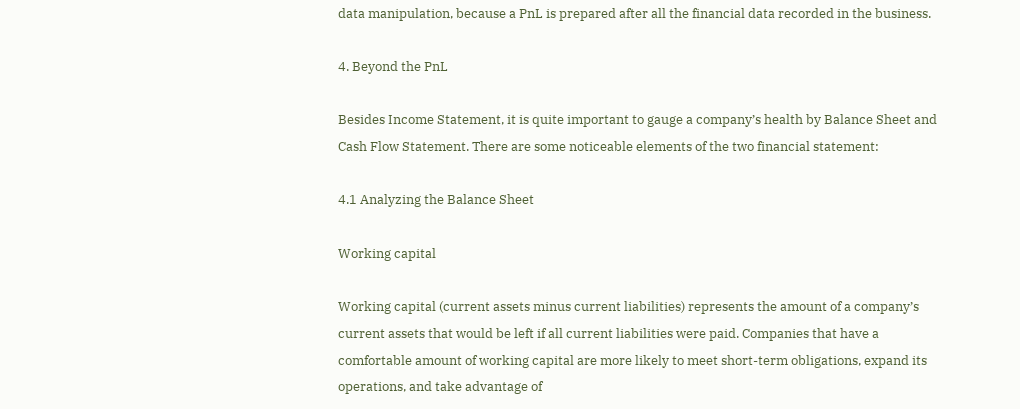data manipulation, because a PnL is prepared after all the financial data recorded in the business.

4. Beyond the PnL

Besides Income Statement, it is quite important to gauge a company’s health by Balance Sheet and Cash Flow Statement. There are some noticeable elements of the two financial statement:

4.1 Analyzing the Balance Sheet

Working capital

Working capital (current assets minus current liabilities) represents the amount of a company’s current assets that would be left if all current liabilities were paid. Companies that have a comfortable amount of working capital are more likely to meet short-term obligations, expand its operations, and take advantage of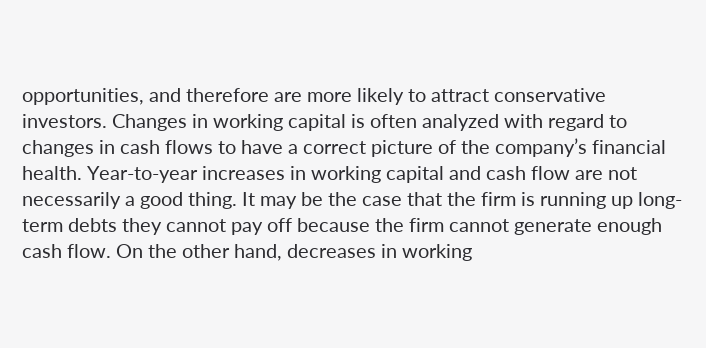opportunities, and therefore are more likely to attract conservative investors. Changes in working capital is often analyzed with regard to changes in cash flows to have a correct picture of the company’s financial health. Year-to-year increases in working capital and cash flow are not necessarily a good thing. It may be the case that the firm is running up long-term debts they cannot pay off because the firm cannot generate enough cash flow. On the other hand, decreases in working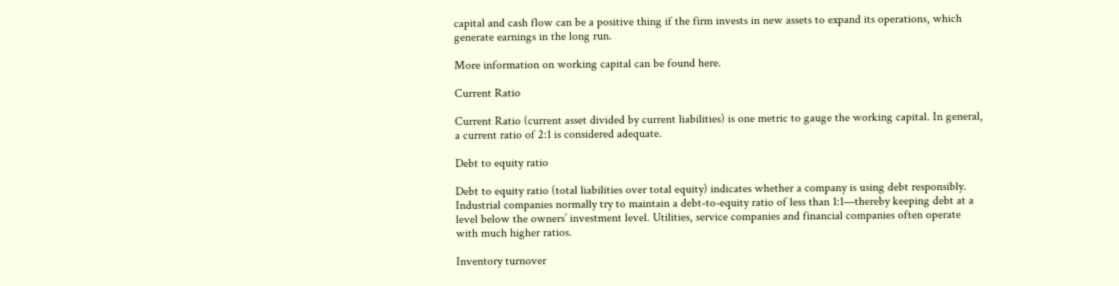capital and cash flow can be a positive thing if the firm invests in new assets to expand its operations, which generate earnings in the long run.

More information on working capital can be found here.

Current Ratio

Current Ratio (current asset divided by current liabilities) is one metric to gauge the working capital. In general, a current ratio of 2:1 is considered adequate.

Debt to equity ratio

Debt to equity ratio (total liabilities over total equity) indicates whether a company is using debt responsibly. Industrial companies normally try to maintain a debt-to-equity ratio of less than 1:1—thereby keeping debt at a level below the owners’ investment level. Utilities, service companies and financial companies often operate with much higher ratios.

Inventory turnover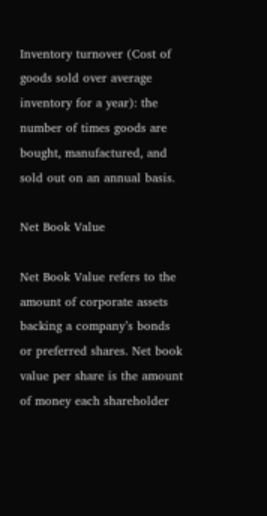Inventory turnover (Cost of goods sold over average inventory for a year): the number of times goods are bought, manufactured, and sold out on an annual basis.

Net Book Value

Net Book Value refers to the amount of corporate assets backing a company’s bonds or preferred shares. Net book value per share is the amount of money each shareholder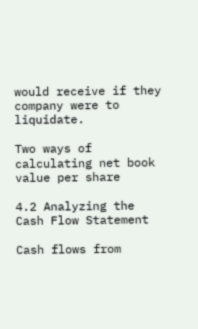would receive if they company were to liquidate.

Two ways of calculating net book value per share

4.2 Analyzing the Cash Flow Statement

Cash flows from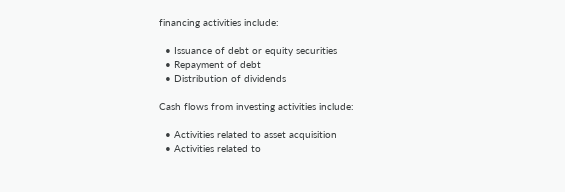financing activities include:

  • Issuance of debt or equity securities
  • Repayment of debt
  • Distribution of dividends

Cash flows from investing activities include:

  • Activities related to asset acquisition
  • Activities related to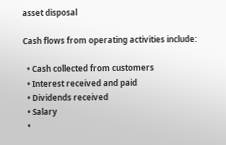asset disposal

Cash flows from operating activities include:

  • Cash collected from customers
  • Interest received and paid
  • Dividends received
  • Salary
  •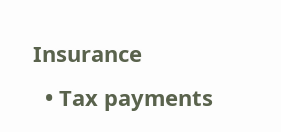Insurance
  • Tax payments